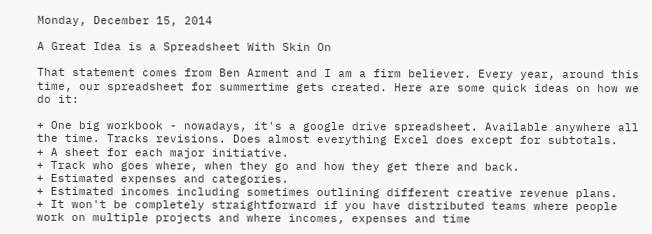Monday, December 15, 2014

A Great Idea is a Spreadsheet With Skin On

That statement comes from Ben Arment and I am a firm believer. Every year, around this time, our spreadsheet for summertime gets created. Here are some quick ideas on how we do it:

+ One big workbook - nowadays, it's a google drive spreadsheet. Available anywhere all the time. Tracks revisions. Does almost everything Excel does except for subtotals.
+ A sheet for each major initiative.
+ Track who goes where, when they go and how they get there and back.
+ Estimated expenses and categories.
+ Estimated incomes including sometimes outlining different creative revenue plans.
+ It won't be completely straightforward if you have distributed teams where people work on multiple projects and where incomes, expenses and time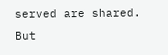served are shared. But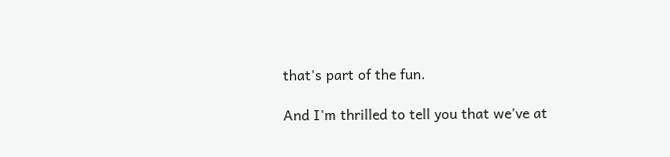that's part of the fun.

And I'm thrilled to tell you that we've at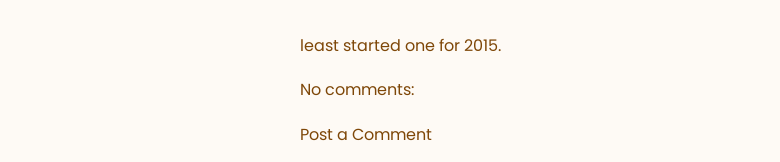least started one for 2015.

No comments:

Post a Comment